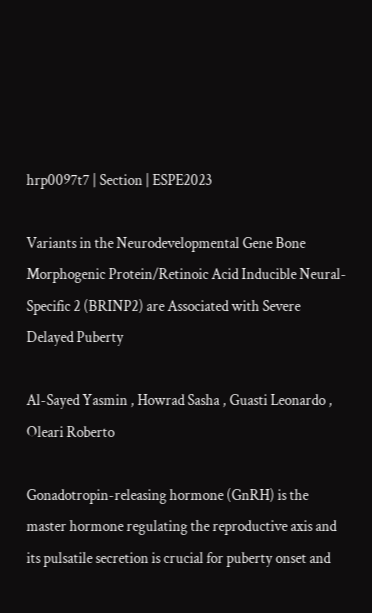hrp0097t7 | Section | ESPE2023

Variants in the Neurodevelopmental Gene Bone Morphogenic Protein/Retinoic Acid Inducible Neural-Specific 2 (BRINP2) are Associated with Severe Delayed Puberty

Al-Sayed Yasmin , Howrad Sasha , Guasti Leonardo , Oleari Roberto

Gonadotropin-releasing hormone (GnRH) is the master hormone regulating the reproductive axis and its pulsatile secretion is crucial for puberty onset and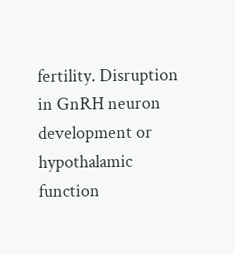fertility. Disruption in GnRH neuron development or hypothalamic function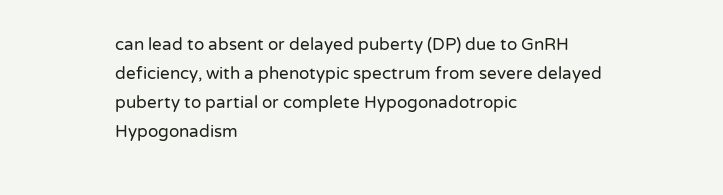can lead to absent or delayed puberty (DP) due to GnRH deficiency, with a phenotypic spectrum from severe delayed puberty to partial or complete Hypogonadotropic Hypogonadism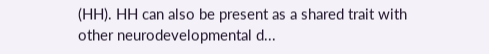(HH). HH can also be present as a shared trait with other neurodevelopmental d...